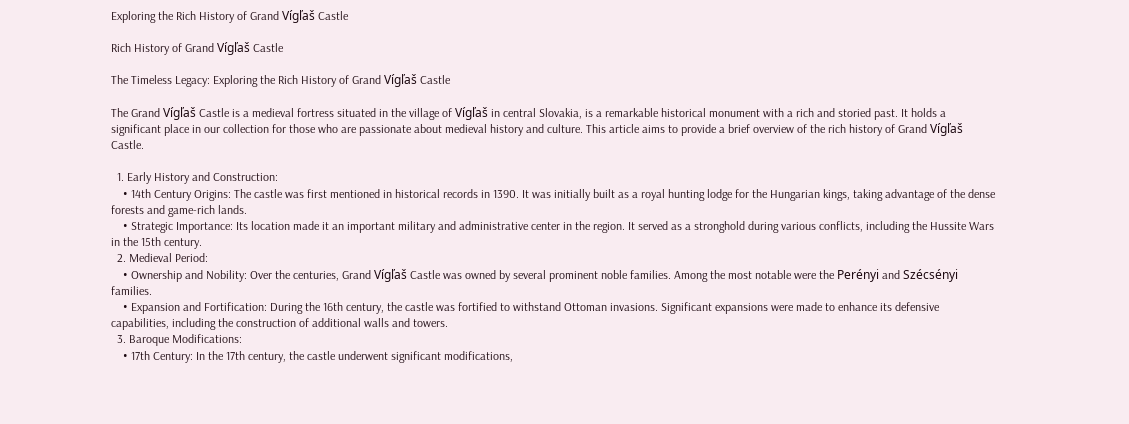Exploring the Rich History of Grand Vígľaš Castle

Rich History of Grand Vígľaš Castle

The Timeless Legacy: Exploring the Rich History of Grand Vígľaš Castle

The Grand Vígľaš Castle is a medieval fortress situated in the village of Vígľaš in central Slovakia, is a remarkable historical monument with a rich and storied past. It holds a significant place in our collection for those who are passionate about medieval history and culture. This article aims to provide a brief overview of the rich history of Grand Vígľaš Castle.

  1. Early History and Construction:
    • 14th Century Origins: The castle was first mentioned in historical records in 1390. It was initially built as a royal hunting lodge for the Hungarian kings, taking advantage of the dense forests and game-rich lands.
    • Strategic Importance: Its location made it an important military and administrative center in the region. It served as a stronghold during various conflicts, including the Hussite Wars in the 15th century.
  2. Medieval Period:
    • Ownership and Nobility: Over the centuries, Grand Vígľaš Castle was owned by several prominent noble families. Among the most notable were the Perényi and Szécsényi families.
    • Expansion and Fortification: During the 16th century, the castle was fortified to withstand Ottoman invasions. Significant expansions were made to enhance its defensive capabilities, including the construction of additional walls and towers.
  3. Baroque Modifications:
    • 17th Century: In the 17th century, the castle underwent significant modifications,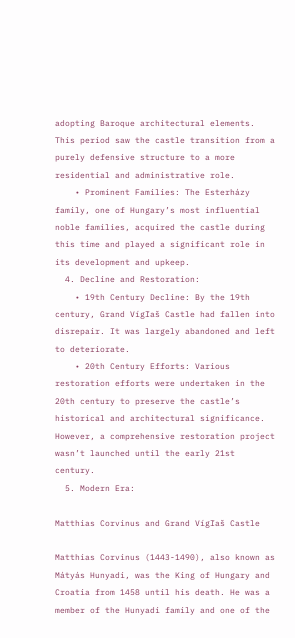adopting Baroque architectural elements. This period saw the castle transition from a purely defensive structure to a more residential and administrative role.
    • Prominent Families: The Esterházy family, one of Hungary’s most influential noble families, acquired the castle during this time and played a significant role in its development and upkeep.
  4. Decline and Restoration:
    • 19th Century Decline: By the 19th century, Grand Vígľaš Castle had fallen into disrepair. It was largely abandoned and left to deteriorate.
    • 20th Century Efforts: Various restoration efforts were undertaken in the 20th century to preserve the castle’s historical and architectural significance. However, a comprehensive restoration project wasn’t launched until the early 21st century.
  5. Modern Era:

Matthias Corvinus and Grand Vígľaš Castle

Matthias Corvinus (1443-1490), also known as Mátyás Hunyadi, was the King of Hungary and Croatia from 1458 until his death. He was a member of the Hunyadi family and one of the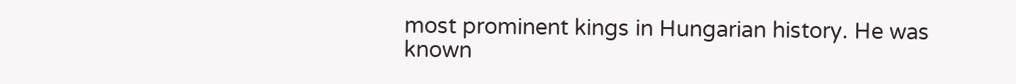most prominent kings in Hungarian history. He was known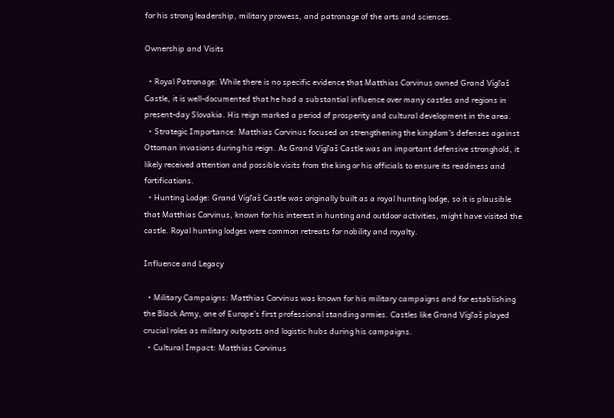for his strong leadership, military prowess, and patronage of the arts and sciences.

Ownership and Visits

  • Royal Patronage: While there is no specific evidence that Matthias Corvinus owned Grand Vígľaš Castle, it is well-documented that he had a substantial influence over many castles and regions in present-day Slovakia. His reign marked a period of prosperity and cultural development in the area.
  • Strategic Importance: Matthias Corvinus focused on strengthening the kingdom’s defenses against Ottoman invasions during his reign. As Grand Vígľaš Castle was an important defensive stronghold, it likely received attention and possible visits from the king or his officials to ensure its readiness and fortifications.
  • Hunting Lodge: Grand Vígľaš Castle was originally built as a royal hunting lodge, so it is plausible that Matthias Corvinus, known for his interest in hunting and outdoor activities, might have visited the castle. Royal hunting lodges were common retreats for nobility and royalty.

Influence and Legacy

  • Military Campaigns: Matthias Corvinus was known for his military campaigns and for establishing the Black Army, one of Europe’s first professional standing armies. Castles like Grand Vígľaš played crucial roles as military outposts and logistic hubs during his campaigns.
  • Cultural Impact: Matthias Corvinus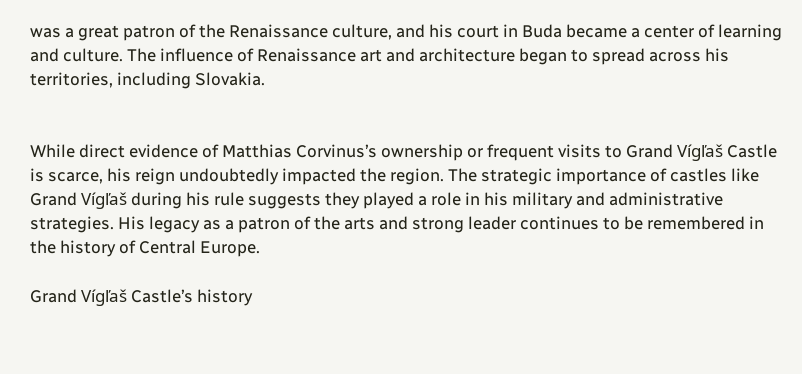was a great patron of the Renaissance culture, and his court in Buda became a center of learning and culture. The influence of Renaissance art and architecture began to spread across his territories, including Slovakia.


While direct evidence of Matthias Corvinus’s ownership or frequent visits to Grand Vígľaš Castle is scarce, his reign undoubtedly impacted the region. The strategic importance of castles like Grand Vígľaš during his rule suggests they played a role in his military and administrative strategies. His legacy as a patron of the arts and strong leader continues to be remembered in the history of Central Europe.

Grand Vígľaš Castle’s history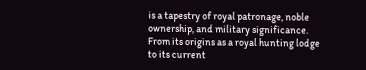is a tapestry of royal patronage, noble ownership, and military significance. From its origins as a royal hunting lodge to its current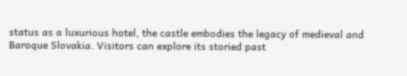status as a luxurious hotel, the castle embodies the legacy of medieval and Baroque Slovakia. Visitors can explore its storied past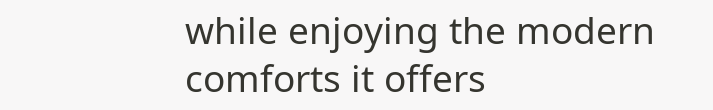while enjoying the modern comforts it offers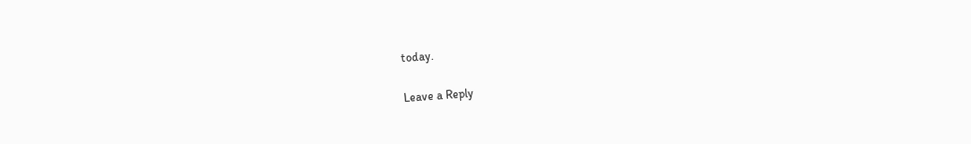today.

Leave a Reply